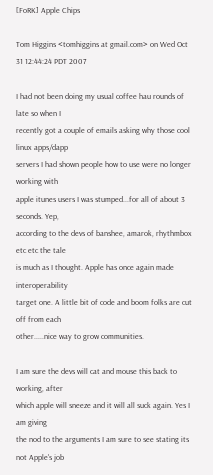[FoRK] Apple Chips

Tom Higgins <tomhiggins at gmail.com> on Wed Oct 31 12:44:24 PDT 2007

I had not been doing my usual coffee hau rounds of late so when I
recently got a couple of emails asking why those cool linux apps/dapp
servers I had shown people how to use were no longer working with
apple itunes users I was stumped...for all of about 3 seconds. Yep,
according to the devs of banshee, amarok, rhythmbox etc etc the tale
is much as I thought. Apple has once again made interoperability
target one. A little bit of code and boom folks are cut off from each
other.....nice way to grow communities.

I am sure the devs will cat and mouse this back to working, after
which apple will sneeze and it will all suck again. Yes I am giving
the nod to the arguments I am sure to see stating its not Apple's job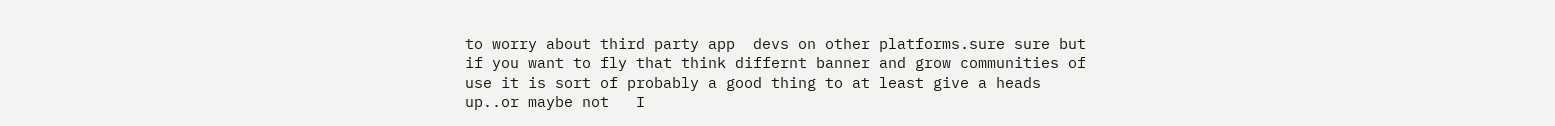to worry about third party app  devs on other platforms.sure sure but
if you want to fly that think differnt banner and grow communities of
use it is sort of probably a good thing to at least give a heads
up..or maybe not   I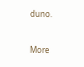duno.


More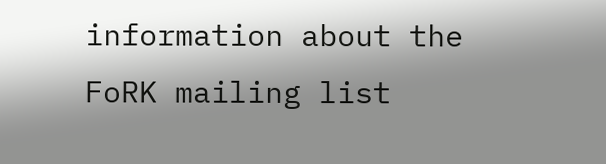information about the FoRK mailing list